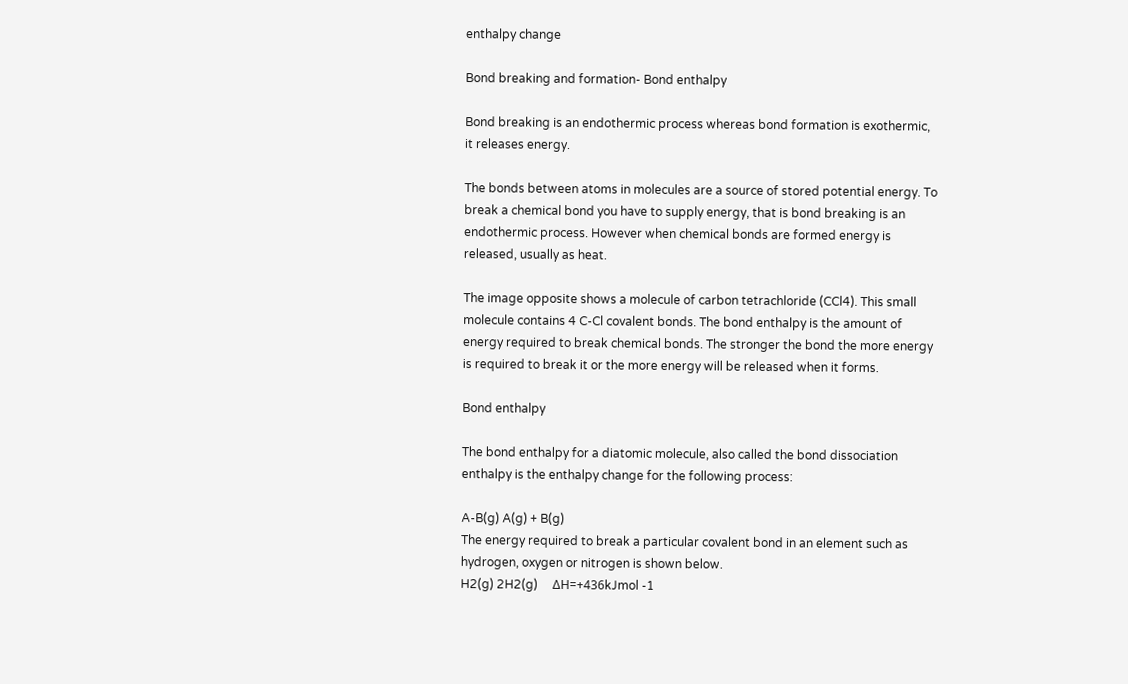enthalpy change

Bond breaking and formation- Bond enthalpy

Bond breaking is an endothermic process whereas bond formation is exothermic, it releases energy.

The bonds between atoms in molecules are a source of stored potential energy. To break a chemical bond you have to supply energy, that is bond breaking is an endothermic process. However when chemical bonds are formed energy is released, usually as heat.

The image opposite shows a molecule of carbon tetrachloride (CCl4). This small molecule contains 4 C-Cl covalent bonds. The bond enthalpy is the amount of energy required to break chemical bonds. The stronger the bond the more energy is required to break it or the more energy will be released when it forms.

Bond enthalpy

The bond enthalpy for a diatomic molecule, also called the bond dissociation enthalpy is the enthalpy change for the following process:

A-B(g) A(g) + B(g)
The energy required to break a particular covalent bond in an element such as hydrogen, oxygen or nitrogen is shown below.
H2(g) 2H2(g)     ΔH=+436kJmol -1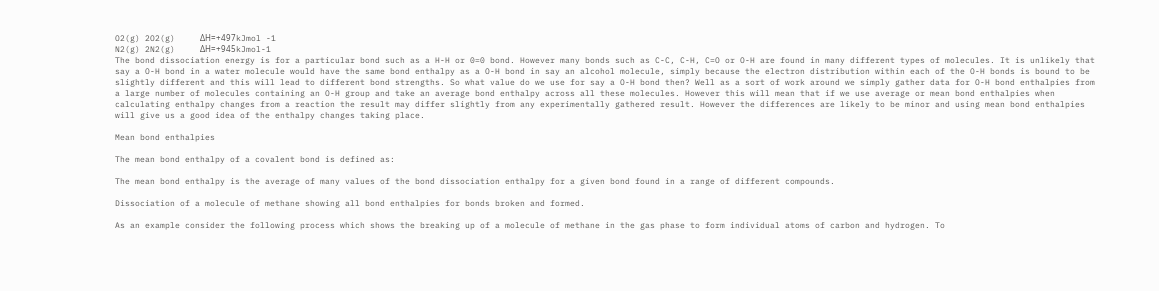O2(g) 2O2(g)     ΔH=+497kJmol -1
N2(g) 2N2(g)     ΔH=+945kJmol-1
The bond dissociation energy is for a particular bond such as a H-H or 0=0 bond. However many bonds such as C-C, C-H, C=O or O-H are found in many different types of molecules. It is unlikely that say a O-H bond in a water molecule would have the same bond enthalpy as a O-H bond in say an alcohol molecule, simply because the electron distribution within each of the O-H bonds is bound to be slightly different and this will lead to different bond strengths. So what value do we use for say a O-H bond then? Well as a sort of work around we simply gather data for O-H bond enthalpies from a large number of molecules containing an O-H group and take an average bond enthalpy across all these molecules. However this will mean that if we use average or mean bond enthalpies when calculating enthalpy changes from a reaction the result may differ slightly from any experimentally gathered result. However the differences are likely to be minor and using mean bond enthalpies will give us a good idea of the enthalpy changes taking place.

Mean bond enthalpies

The mean bond enthalpy of a covalent bond is defined as:

The mean bond enthalpy is the average of many values of the bond dissociation enthalpy for a given bond found in a range of different compounds.

Dissociation of a molecule of methane showing all bond enthalpies for bonds broken and formed.

As an example consider the following process which shows the breaking up of a molecule of methane in the gas phase to form individual atoms of carbon and hydrogen. To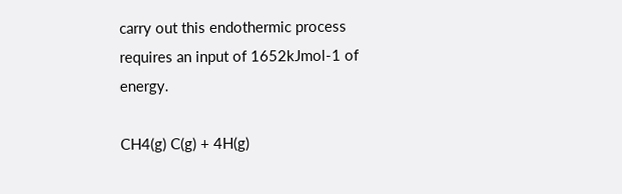carry out this endothermic process requires an input of 1652kJmol-1 of energy.

CH4(g) C(g) + 4H(g)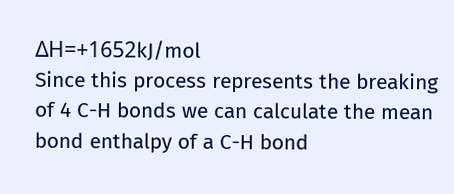ΔH=+1652kJ/mol
Since this process represents the breaking of 4 C-H bonds we can calculate the mean bond enthalpy of a C-H bond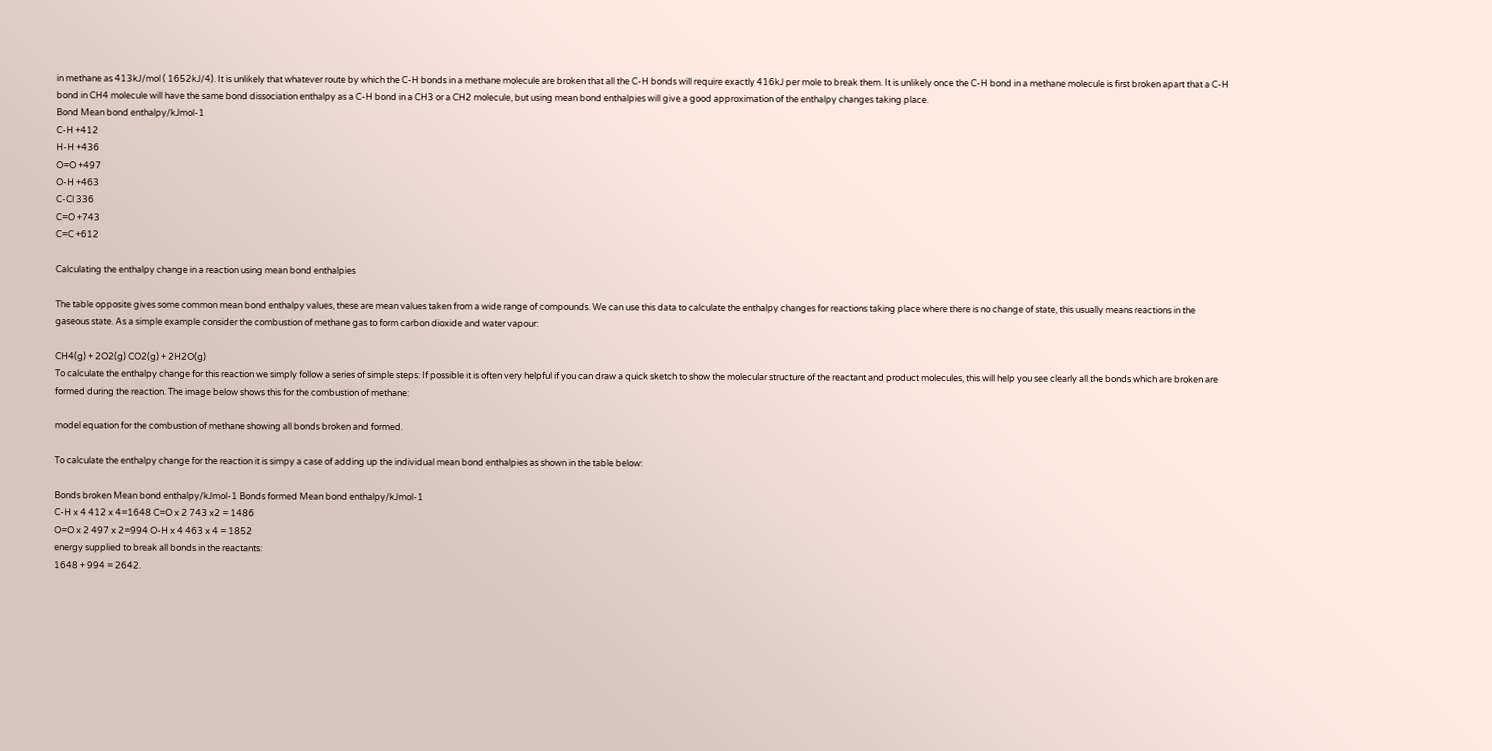in methane as 413kJ/mol ( 1652kJ/4). It is unlikely that whatever route by which the C-H bonds in a methane molecule are broken that all the C-H bonds will require exactly 416kJ per mole to break them. It is unlikely once the C-H bond in a methane molecule is first broken apart that a C-H bond in CH4 molecule will have the same bond dissociation enthalpy as a C-H bond in a CH3 or a CH2 molecule, but using mean bond enthalpies will give a good approximation of the enthalpy changes taking place.
Bond Mean bond enthalpy/kJmol-1
C-H +412
H-H +436
O=O +497
O-H +463
C-Cl 336
C=O +743
C=C +612

Calculating the enthalpy change in a reaction using mean bond enthalpies

The table opposite gives some common mean bond enthalpy values, these are mean values taken from a wide range of compounds. We can use this data to calculate the enthalpy changes for reactions taking place where there is no change of state, this usually means reactions in the gaseous state. As a simple example consider the combustion of methane gas to form carbon dioxide and water vapour:

CH4(g) + 2O2(g) CO2(g) + 2H2O(g)
To calculate the enthalpy change for this reaction we simply follow a series of simple steps: If possible it is often very helpful if you can draw a quick sketch to show the molecular structure of the reactant and product molecules, this will help you see clearly all the bonds which are broken are formed during the reaction. The image below shows this for the combustion of methane:

model equation for the combustion of methane showing all bonds broken and formed.

To calculate the enthalpy change for the reaction it is simpy a case of adding up the individual mean bond enthalpies as shown in the table below:

Bonds broken Mean bond enthalpy/kJmol-1 Bonds formed Mean bond enthalpy/kJmol-1
C-H x 4 412 x 4=1648 C=O x 2 743 x2 = 1486
O=O x 2 497 x 2=994 O-H x 4 463 x 4 = 1852
energy supplied to break all bonds in the reactants:
1648 + 994 = 2642.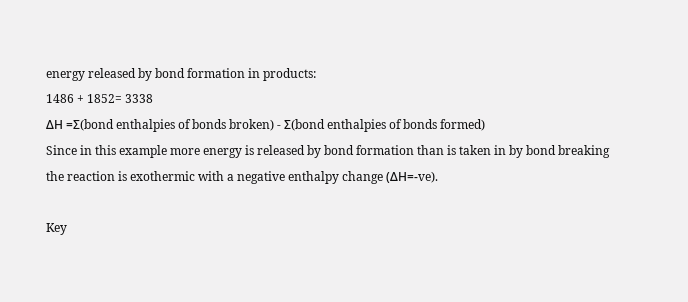energy released by bond formation in products:
1486 + 1852= 3338
ΔH =Σ(bond enthalpies of bonds broken) - Σ(bond enthalpies of bonds formed)
Since in this example more energy is released by bond formation than is taken in by bond breaking the reaction is exothermic with a negative enthalpy change (ΔH=-ve).

Key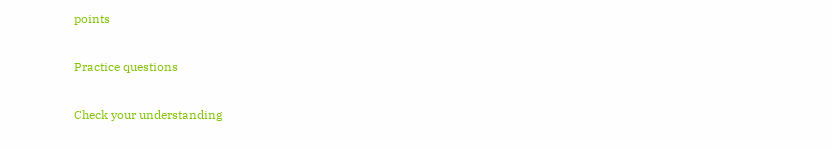points

Practice questions

Check your understanding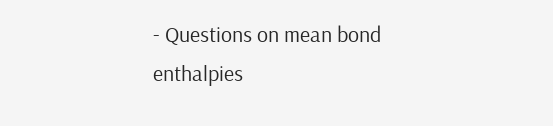- Questions on mean bond enthalpies